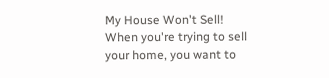My House Won't Sell!  When you're trying to sell your home, you want to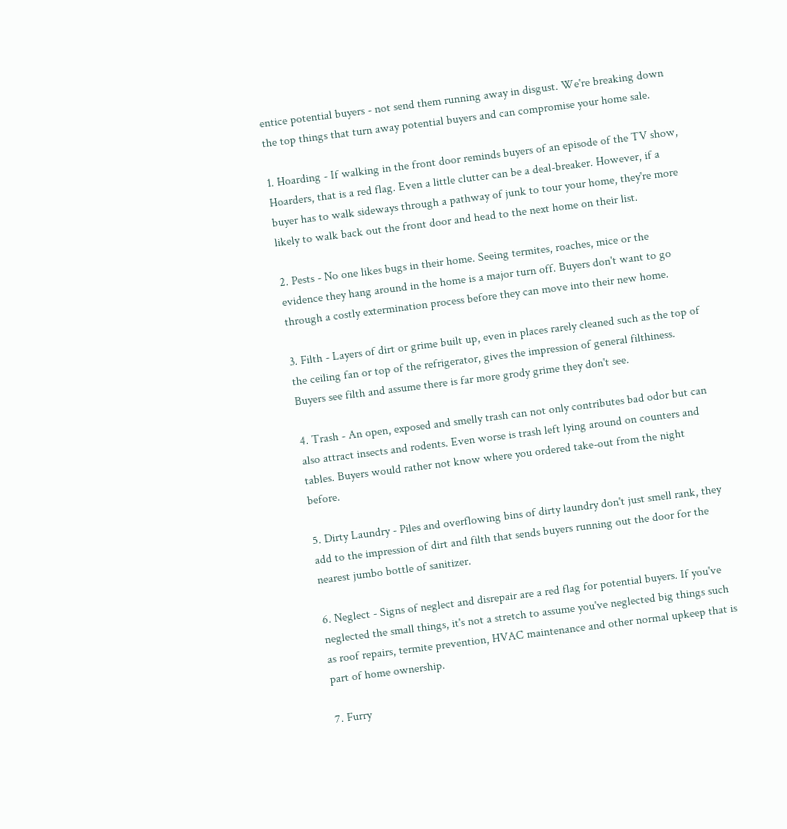entice potential buyers - not send them running away in disgust. We're breaking down the top things that turn away potential buyers and can compromise your home sale.

1. Hoarding - If walking in the front door reminds buyers of an episode of the TV show, Hoarders, that is a red flag. Even a little clutter can be a deal-breaker. However, if a buyer has to walk sideways through a pathway of junk to tour your home, they're more likely to walk back out the front door and head to the next home on their list.

2. Pests - No one likes bugs in their home. Seeing termites, roaches, mice or the evidence they hang around in the home is a major turn off. Buyers don't want to go through a costly extermination process before they can move into their new home.

3. Filth - Layers of dirt or grime built up, even in places rarely cleaned such as the top of the ceiling fan or top of the refrigerator, gives the impression of general filthiness. Buyers see filth and assume there is far more grody grime they don't see.

4. Trash - An open, exposed and smelly trash can not only contributes bad odor but can also attract insects and rodents. Even worse is trash left lying around on counters and tables. Buyers would rather not know where you ordered take-out from the night before.

5. Dirty Laundry - Piles and overflowing bins of dirty laundry don't just smell rank, they add to the impression of dirt and filth that sends buyers running out the door for the nearest jumbo bottle of sanitizer.

6. Neglect - Signs of neglect and disrepair are a red flag for potential buyers. If you've neglected the small things, it's not a stretch to assume you've neglected big things such as roof repairs, termite prevention, HVAC maintenance and other normal upkeep that is part of home ownership.

7. Furry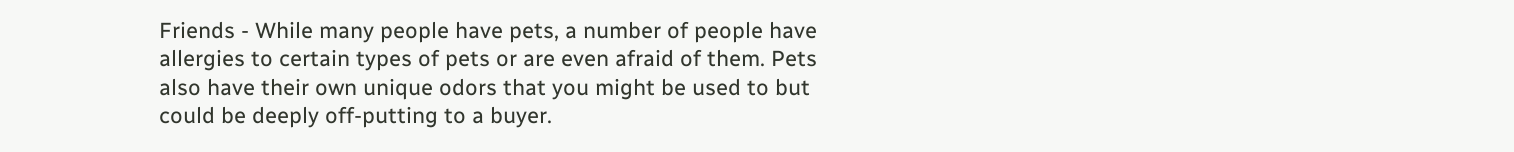Friends - While many people have pets, a number of people have allergies to certain types of pets or are even afraid of them. Pets also have their own unique odors that you might be used to but could be deeply off-putting to a buyer.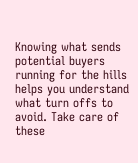Knowing what sends potential buyers running for the hills helps you understand what turn offs to avoid. Take care of these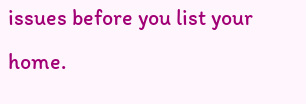issues before you list your home.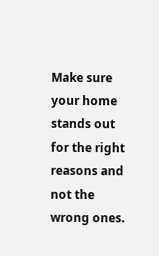Make sure your home stands out for the right reasons and not the wrong ones.